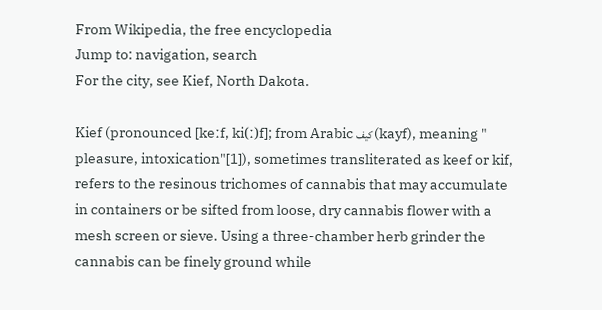From Wikipedia, the free encyclopedia
Jump to: navigation, search
For the city, see Kief, North Dakota.

Kief (pronounced [keːf, ki(ː)f]; from Arabic كيف (kayf), meaning " pleasure, intoxication"[1]), sometimes transliterated as keef or kif, refers to the resinous trichomes of cannabis that may accumulate in containers or be sifted from loose, dry cannabis flower with a mesh screen or sieve. Using a three-chamber herb grinder the cannabis can be finely ground while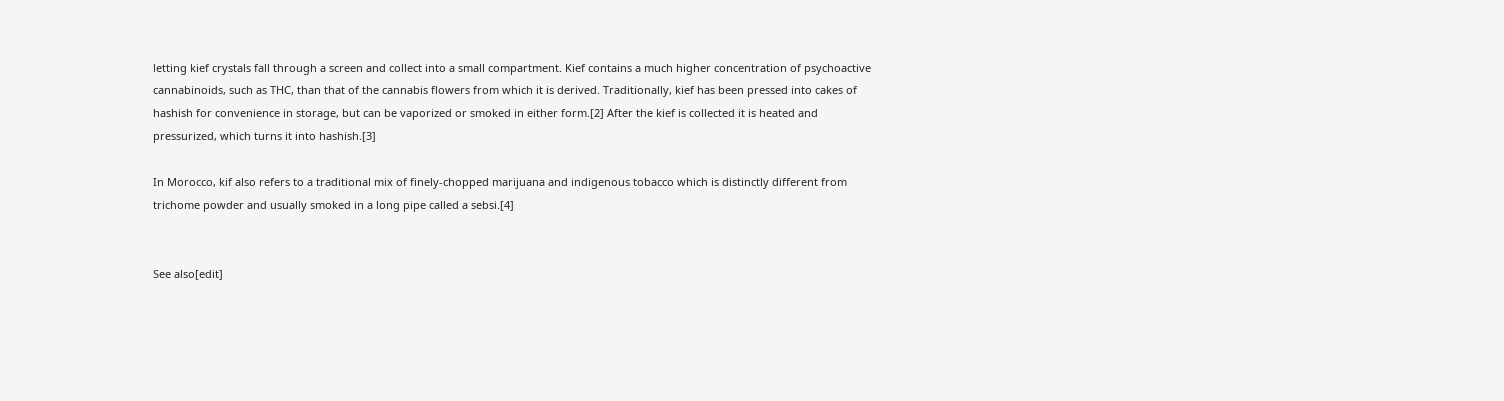letting kief crystals fall through a screen and collect into a small compartment. Kief contains a much higher concentration of psychoactive cannabinoids, such as THC, than that of the cannabis flowers from which it is derived. Traditionally, kief has been pressed into cakes of hashish for convenience in storage, but can be vaporized or smoked in either form.[2] After the kief is collected it is heated and pressurized, which turns it into hashish.[3]

In Morocco, kif also refers to a traditional mix of finely-chopped marijuana and indigenous tobacco which is distinctly different from trichome powder and usually smoked in a long pipe called a sebsi.[4]


See also[edit]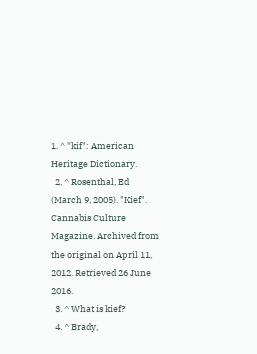1. ^ "kif": American Heritage Dictionary.
  2. ^ Rosenthal, Ed (March 9, 2005). "Kief". Cannabis Culture Magazine. Archived from the original on April 11, 2012. Retrieved 26 June 2016.
  3. ^ What is kief?
  4. ^ Brady,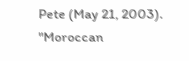Pete (May 21, 2003). "Moroccan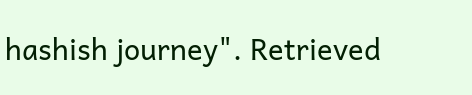hashish journey". Retrieved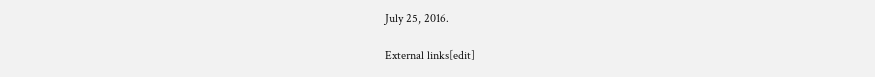July 25, 2016.

External links[edit]